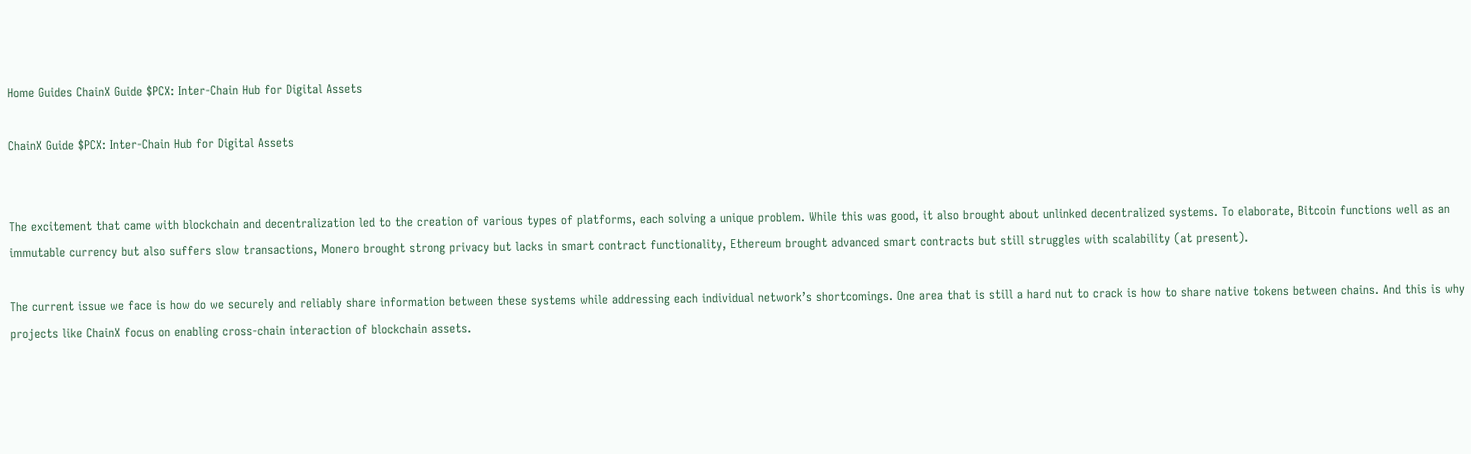Home Guides ChainX Guide $PCX: Inter-Chain Hub for Digital Assets

ChainX Guide $PCX: Inter-Chain Hub for Digital Assets


The excitement that came with blockchain and decentralization led to the creation of various types of platforms, each solving a unique problem. While this was good, it also brought about unlinked decentralized systems. To elaborate, Bitcoin functions well as an immutable currency but also suffers slow transactions, Monero brought strong privacy but lacks in smart contract functionality, Ethereum brought advanced smart contracts but still struggles with scalability (at present).

The current issue we face is how do we securely and reliably share information between these systems while addressing each individual network’s shortcomings. One area that is still a hard nut to crack is how to share native tokens between chains. And this is why projects like ChainX focus on enabling cross-chain interaction of blockchain assets.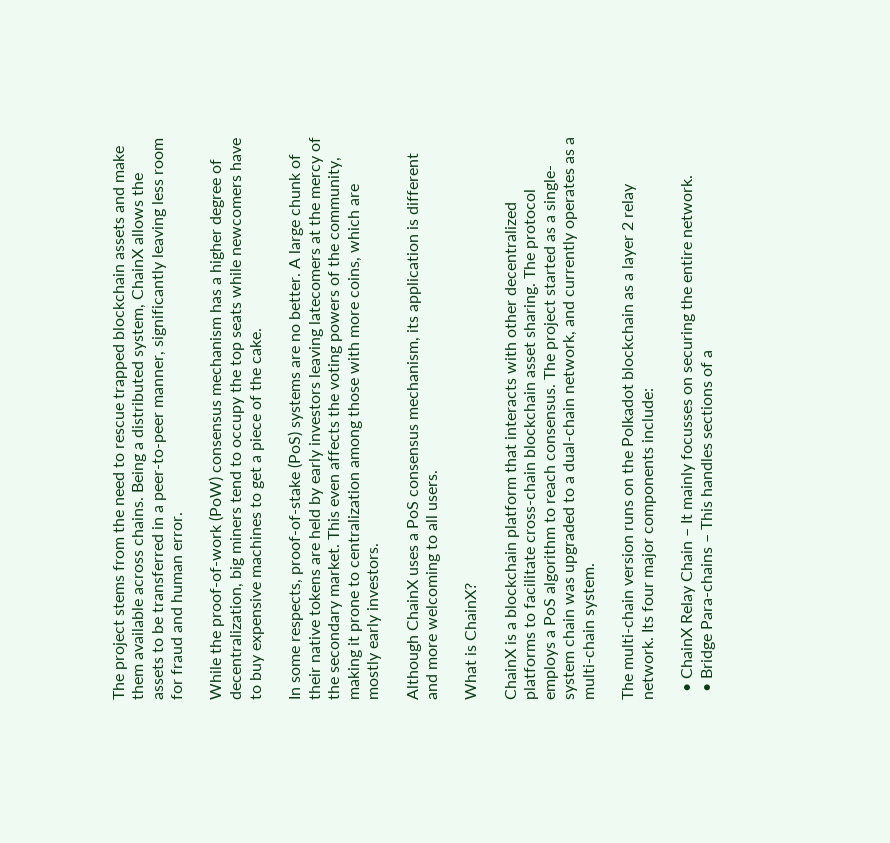The project stems from the need to rescue trapped blockchain assets and make them available across chains. Being a distributed system, ChainX allows the assets to be transferred in a peer-to-peer manner, significantly leaving less room for fraud and human error.

While the proof-of-work (PoW) consensus mechanism has a higher degree of decentralization, big miners tend to occupy the top seats while newcomers have to buy expensive machines to get a piece of the cake.

In some respects, proof-of-stake (PoS) systems are no better. A large chunk of their native tokens are held by early investors leaving latecomers at the mercy of the secondary market. This even affects the voting powers of the community, making it prone to centralization among those with more coins, which are mostly early investors.

Although ChainX uses a PoS consensus mechanism, its application is different and more welcoming to all users.

What is ChainX?

ChainX is a blockchain platform that interacts with other decentralized platforms to facilitate cross-chain blockchain asset sharing. The protocol employs a PoS algorithm to reach consensus. The project started as a single-system chain was upgraded to a dual-chain network, and currently operates as a multi-chain system.

The multi-chain version runs on the Polkadot blockchain as a layer 2 relay network. Its four major components include:

  • ChainX Relay Chain – It mainly focusses on securing the entire network.
  • Bridge Para-chains – This handles sections of a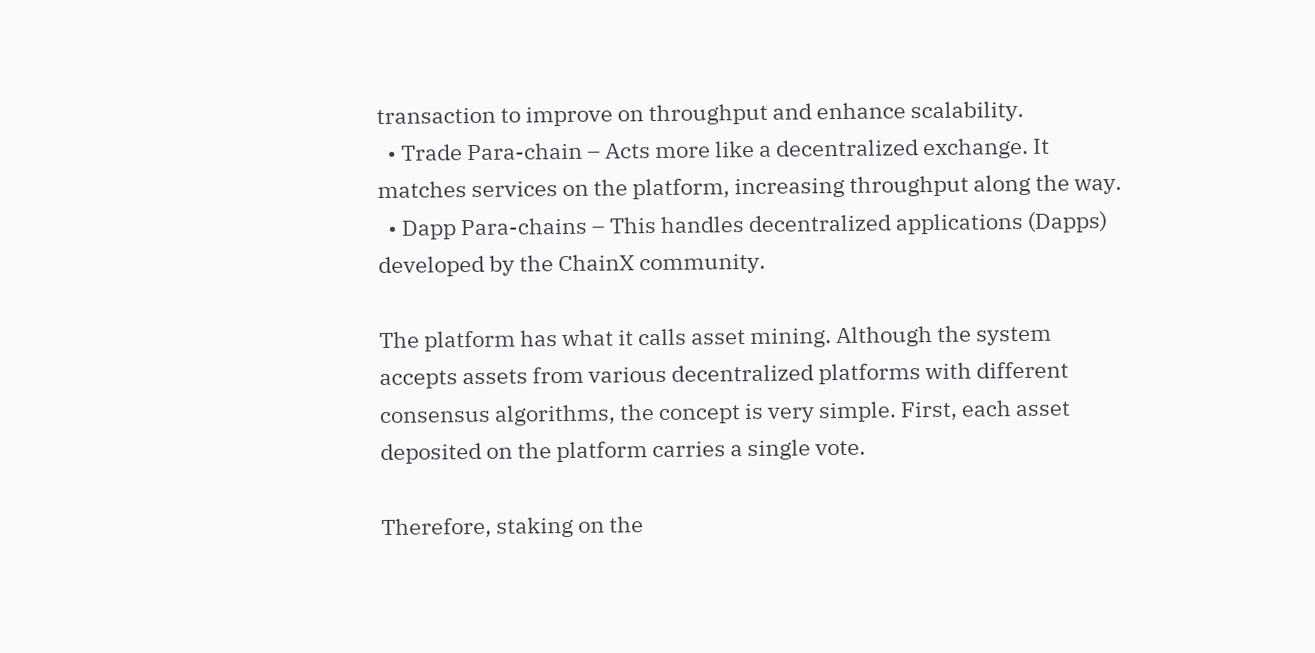transaction to improve on throughput and enhance scalability.
  • Trade Para-chain – Acts more like a decentralized exchange. It matches services on the platform, increasing throughput along the way.
  • Dapp Para-chains – This handles decentralized applications (Dapps) developed by the ChainX community.

The platform has what it calls asset mining. Although the system accepts assets from various decentralized platforms with different consensus algorithms, the concept is very simple. First, each asset deposited on the platform carries a single vote.

Therefore, staking on the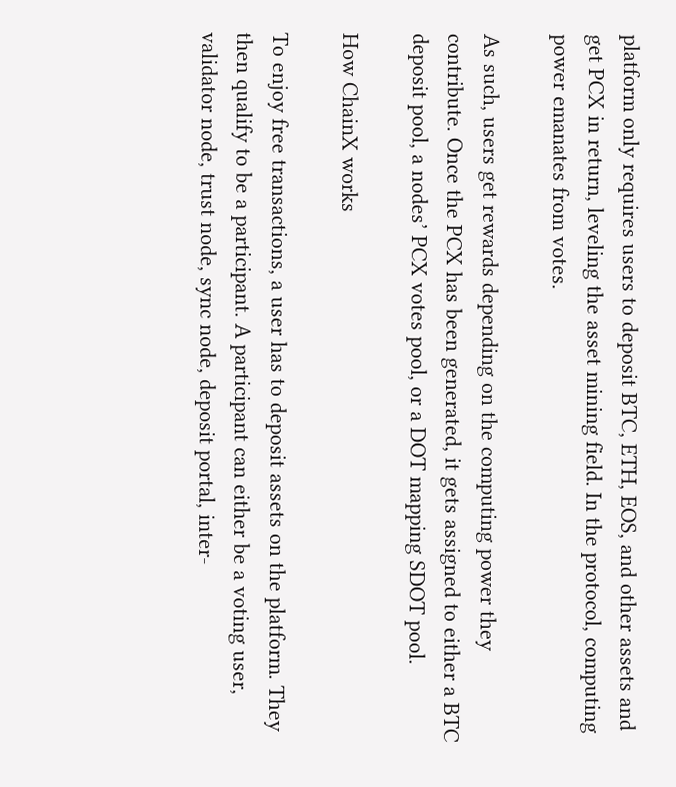platform only requires users to deposit BTC, ETH, EOS, and other assets and get PCX in return, leveling the asset mining field. In the protocol, computing power emanates from votes.

As such, users get rewards depending on the computing power they contribute. Once the PCX has been generated, it gets assigned to either a BTC deposit pool, a nodes’ PCX votes pool, or a DOT mapping SDOT pool.

How ChainX works

To enjoy free transactions, a user has to deposit assets on the platform. They then qualify to be a participant. A participant can either be a voting user, validator node, trust node, sync node, deposit portal, inter-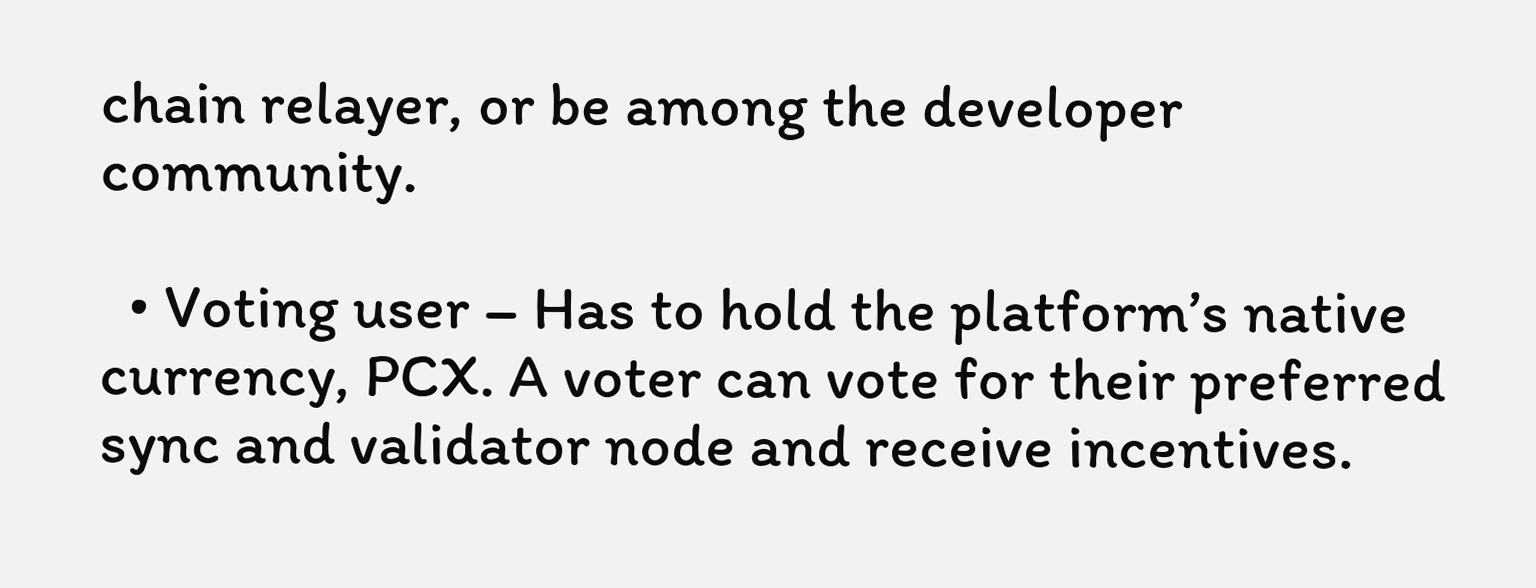chain relayer, or be among the developer community.

  • Voting user – Has to hold the platform’s native currency, PCX. A voter can vote for their preferred sync and validator node and receive incentives.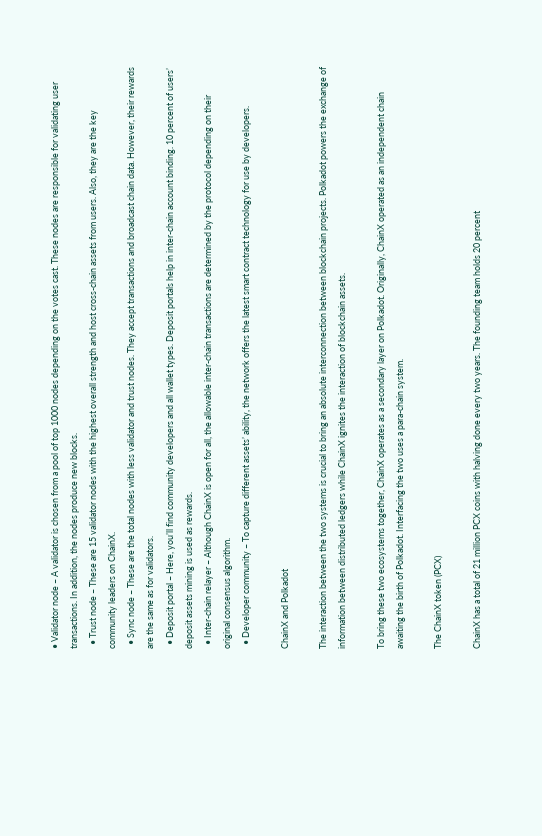• Validator node – A validator is chosen from a pool of top 1000 nodes depending on the votes cast. These nodes are responsible for validating user transactions. In addition, the nodes produce new blocks.
  • Trust node – These are 15 validator nodes with the highest overall strength and host cross-chain assets from users. Also, they are the key community leaders on ChainX.
  • Sync node – These are the total nodes with less validator and trust nodes. They accept transactions and broadcast chain data. However, their rewards are the same as for validators.
  • Deposit portal – Here, you’ll find community developers and all wallet types. Deposit portals help in inter-chain account binding. 10 percent of users’ deposit assets mining is used as rewards.
  • Inter-chain relayer – Although ChainX is open for all, the allowable inter-chain transactions are determined by the protocol depending on their original consensus algorithm.
  • Developer community – To capture different assets’ ability, the network offers the latest smart contract technology for use by developers.

ChainX and Polkadot

The interaction between the two systems is crucial to bring an absolute interconnection between blockchain projects. Polkadot powers the exchange of information between distributed ledgers while ChainX ignites the interaction of blockchain assets.

To bring these two ecosystems together, ChainX operates as a secondary layer on Polkadot. Originally, ChainX operated as an independent chain awaiting the birth of Polkadot. Interfacing the two uses a para-chain system.

The ChainX token (PCX)

ChainX has a total of 21 million PCX coins with halving done every two years. The founding team holds 20 percent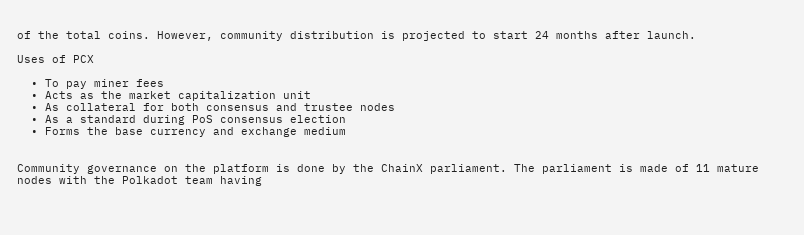of the total coins. However, community distribution is projected to start 24 months after launch.

Uses of PCX

  • To pay miner fees
  • Acts as the market capitalization unit
  • As collateral for both consensus and trustee nodes
  • As a standard during PoS consensus election
  • Forms the base currency and exchange medium


Community governance on the platform is done by the ChainX parliament. The parliament is made of 11 mature nodes with the Polkadot team having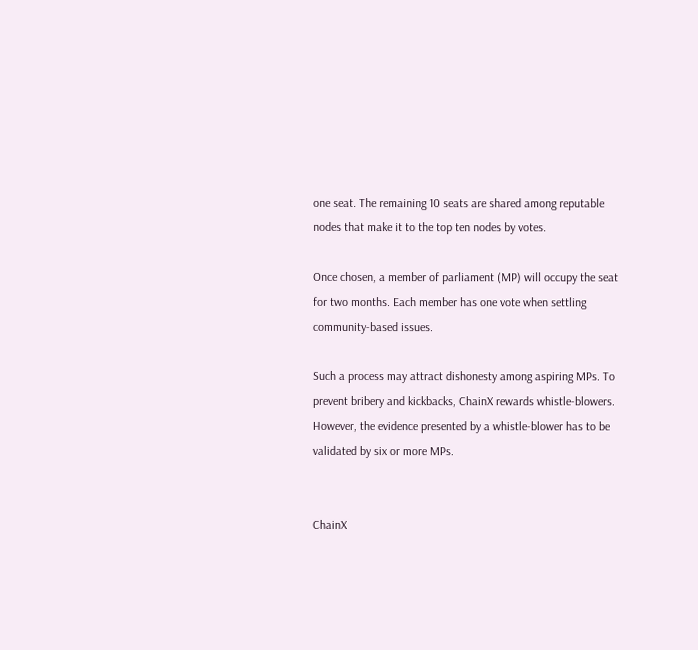one seat. The remaining 10 seats are shared among reputable nodes that make it to the top ten nodes by votes.

Once chosen, a member of parliament (MP) will occupy the seat for two months. Each member has one vote when settling community-based issues.

Such a process may attract dishonesty among aspiring MPs. To prevent bribery and kickbacks, ChainX rewards whistle-blowers. However, the evidence presented by a whistle-blower has to be validated by six or more MPs.


ChainX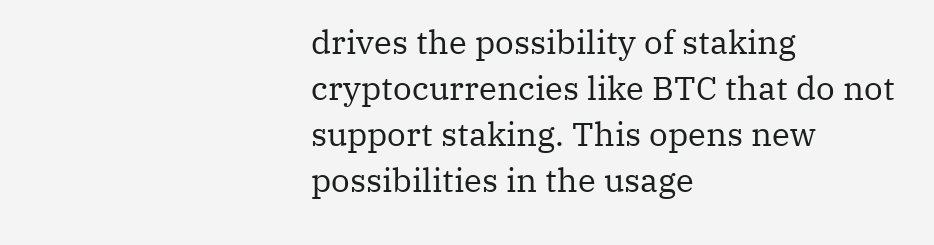drives the possibility of staking cryptocurrencies like BTC that do not support staking. This opens new possibilities in the usage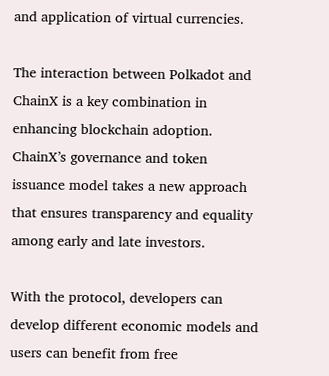and application of virtual currencies.

The interaction between Polkadot and ChainX is a key combination in enhancing blockchain adoption. ChainX’s governance and token issuance model takes a new approach that ensures transparency and equality among early and late investors.

With the protocol, developers can develop different economic models and users can benefit from free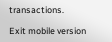transactions.

Exit mobile version